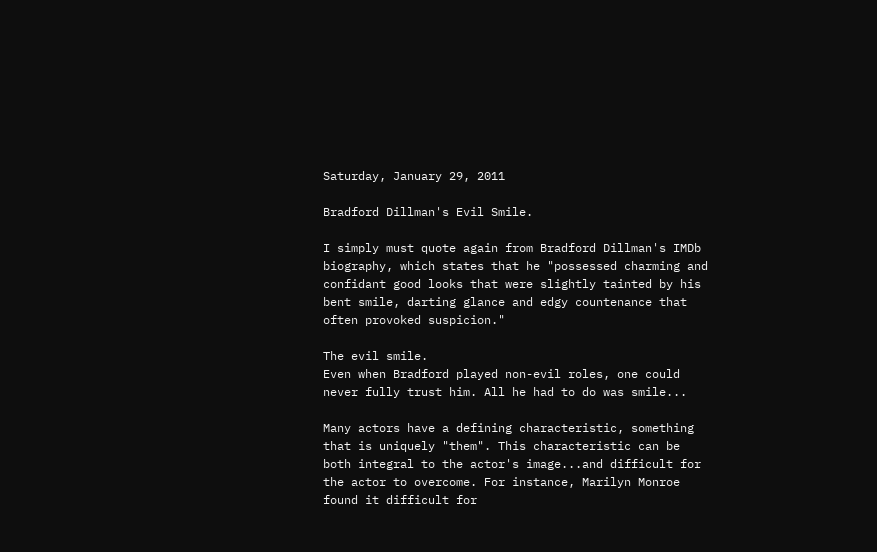Saturday, January 29, 2011

Bradford Dillman's Evil Smile.

I simply must quote again from Bradford Dillman's IMDb biography, which states that he "possessed charming and confidant good looks that were slightly tainted by his bent smile, darting glance and edgy countenance that often provoked suspicion."

The evil smile.
Even when Bradford played non-evil roles, one could never fully trust him. All he had to do was smile...

Many actors have a defining characteristic, something that is uniquely "them". This characteristic can be both integral to the actor's image...and difficult for the actor to overcome. For instance, Marilyn Monroe found it difficult for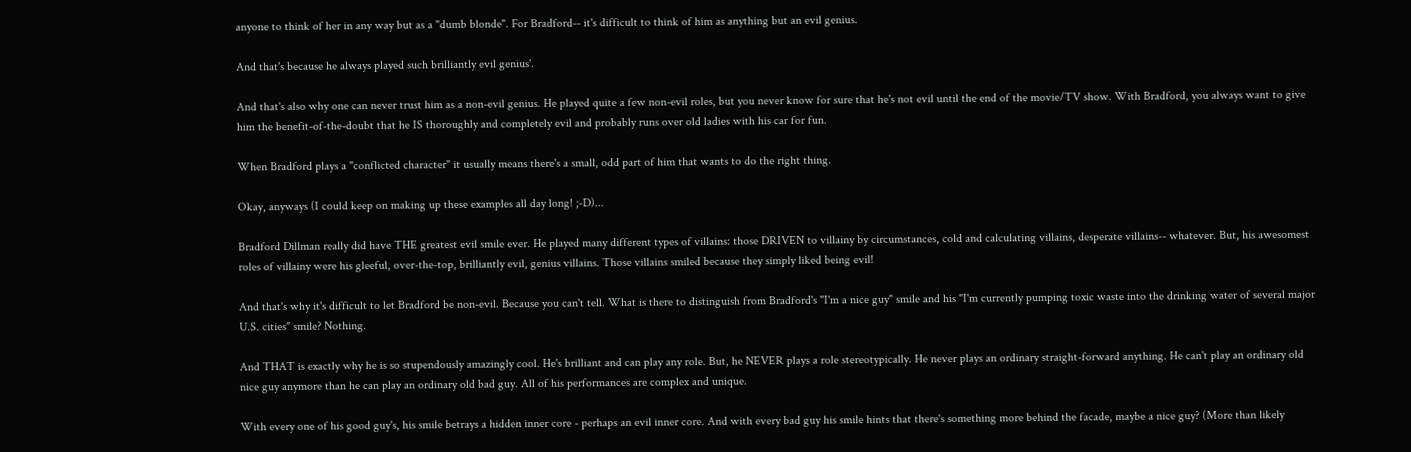anyone to think of her in any way but as a "dumb blonde". For Bradford-- it's difficult to think of him as anything but an evil genius.

And that's because he always played such brilliantly evil genius'.

And that's also why one can never trust him as a non-evil genius. He played quite a few non-evil roles, but you never know for sure that he's not evil until the end of the movie/TV show. With Bradford, you always want to give him the benefit-of-the-doubt that he IS thoroughly and completely evil and probably runs over old ladies with his car for fun.

When Bradford plays a "conflicted character" it usually means there's a small, odd part of him that wants to do the right thing.

Okay, anyways (I could keep on making up these examples all day long! ;-D)...

Bradford Dillman really did have THE greatest evil smile ever. He played many different types of villains: those DRIVEN to villainy by circumstances, cold and calculating villains, desperate villains-- whatever. But, his awesomest roles of villainy were his gleeful, over-the-top, brilliantly evil, genius villains. Those villains smiled because they simply liked being evil!

And that's why it's difficult to let Bradford be non-evil. Because you can't tell. What is there to distinguish from Bradford's "I'm a nice guy" smile and his "I'm currently pumping toxic waste into the drinking water of several major U.S. cities" smile? Nothing.

And THAT is exactly why he is so stupendously amazingly cool. He's brilliant and can play any role. But, he NEVER plays a role stereotypically. He never plays an ordinary straight-forward anything. He can't play an ordinary old nice guy anymore than he can play an ordinary old bad guy. All of his performances are complex and unique.

With every one of his good guy's, his smile betrays a hidden inner core - perhaps an evil inner core. And with every bad guy his smile hints that there's something more behind the facade, maybe a nice guy? (More than likely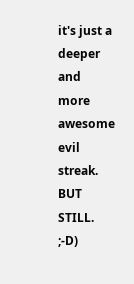it's just a deeper and more awesome evil streak. BUT STILL. ;-D)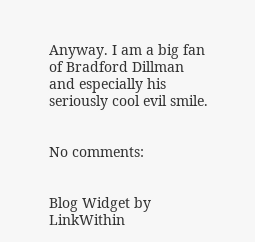Anyway. I am a big fan of Bradford Dillman and especially his seriously cool evil smile.


No comments:


Blog Widget by LinkWithin